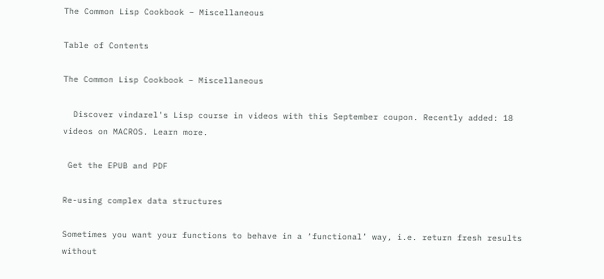The Common Lisp Cookbook – Miscellaneous

Table of Contents

The Common Lisp Cookbook – Miscellaneous

  Discover vindarel's Lisp course in videos with this September coupon. Recently added: 18 videos on MACROS. Learn more.

 Get the EPUB and PDF

Re-using complex data structures

Sometimes you want your functions to behave in a ‘functional’ way, i.e. return fresh results without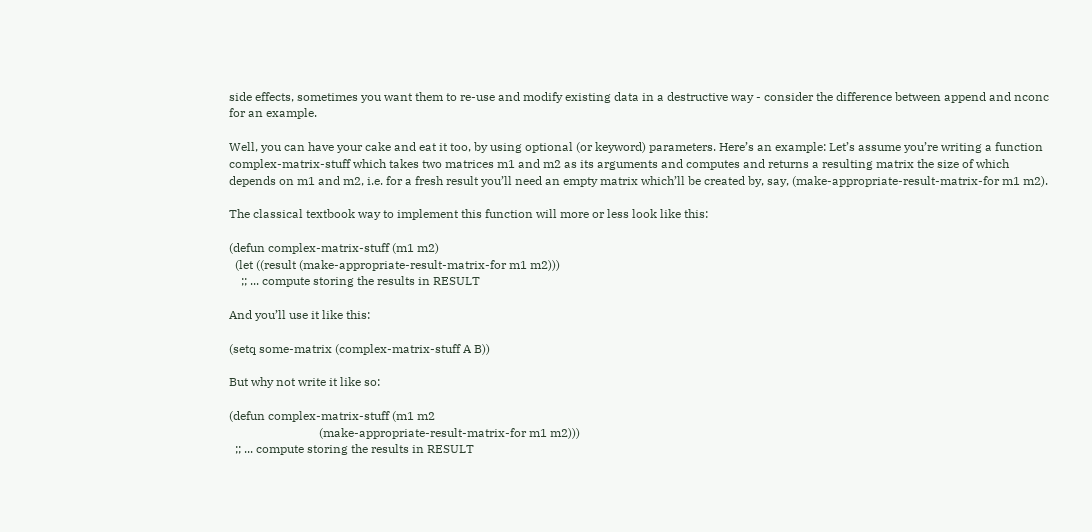side effects, sometimes you want them to re-use and modify existing data in a destructive way - consider the difference between append and nconc for an example.

Well, you can have your cake and eat it too, by using optional (or keyword) parameters. Here’s an example: Let’s assume you’re writing a function complex-matrix-stuff which takes two matrices m1 and m2 as its arguments and computes and returns a resulting matrix the size of which depends on m1 and m2, i.e. for a fresh result you’ll need an empty matrix which’ll be created by, say, (make-appropriate-result-matrix-for m1 m2).

The classical textbook way to implement this function will more or less look like this:

(defun complex-matrix-stuff (m1 m2)
  (let ((result (make-appropriate-result-matrix-for m1 m2)))
    ;; ... compute storing the results in RESULT

And you’ll use it like this:

(setq some-matrix (complex-matrix-stuff A B))

But why not write it like so:

(defun complex-matrix-stuff (m1 m2
                              (make-appropriate-result-matrix-for m1 m2)))
  ;; ... compute storing the results in RESULT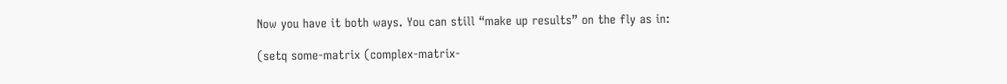Now you have it both ways. You can still “make up results” on the fly as in:

(setq some-matrix (complex-matrix-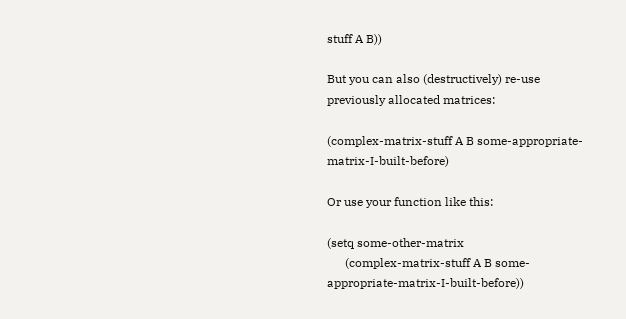stuff A B))

But you can also (destructively) re-use previously allocated matrices:

(complex-matrix-stuff A B some-appropriate-matrix-I-built-before)

Or use your function like this:

(setq some-other-matrix
      (complex-matrix-stuff A B some-appropriate-matrix-I-built-before))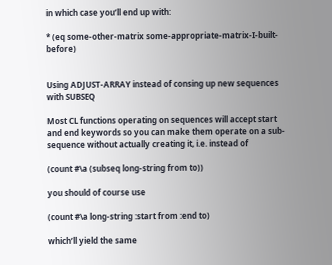in which case you’ll end up with:

* (eq some-other-matrix some-appropriate-matrix-I-built-before)


Using ADJUST-ARRAY instead of consing up new sequences with SUBSEQ

Most CL functions operating on sequences will accept start and end keywords so you can make them operate on a sub-sequence without actually creating it, i.e. instead of

(count #\a (subseq long-string from to))

you should of course use

(count #\a long-string :start from :end to)

which’ll yield the same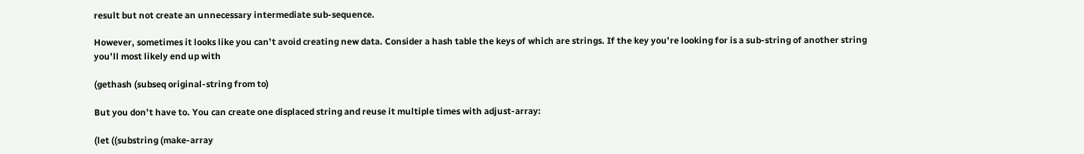result but not create an unnecessary intermediate sub-sequence.

However, sometimes it looks like you can’t avoid creating new data. Consider a hash table the keys of which are strings. If the key you’re looking for is a sub-string of another string you’ll most likely end up with

(gethash (subseq original-string from to)

But you don’t have to. You can create one displaced string and reuse it multiple times with adjust-array:

(let ((substring (make-array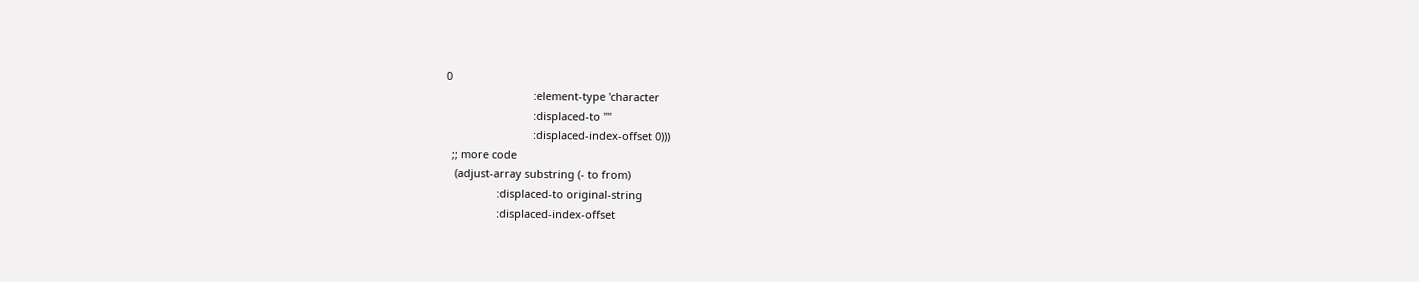0
                             :element-type 'character
                             :displaced-to ""
                             :displaced-index-offset 0)))
  ;; more code
   (adjust-array substring (- to from)
                 :displaced-to original-string
                 :displaced-index-offset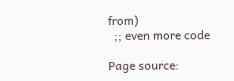from)
  ;; even more code

Page source: